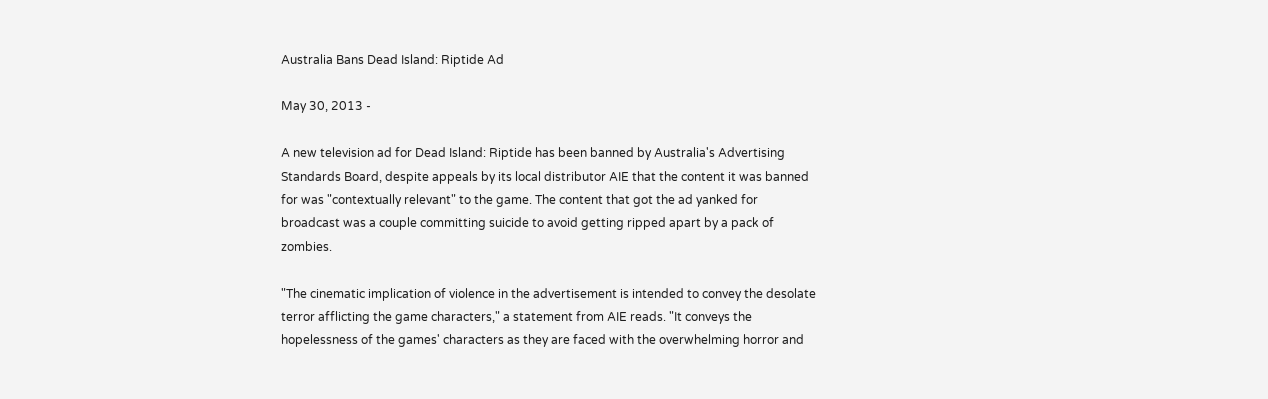Australia Bans Dead Island: Riptide Ad

May 30, 2013 -

A new television ad for Dead Island: Riptide has been banned by Australia's Advertising Standards Board, despite appeals by its local distributor AIE that the content it was banned for was "contextually relevant" to the game. The content that got the ad yanked for broadcast was a couple committing suicide to avoid getting ripped apart by a pack of zombies.

"The cinematic implication of violence in the advertisement is intended to convey the desolate terror afflicting the game characters," a statement from AIE reads. "It conveys the hopelessness of the games' characters as they are faced with the overwhelming horror and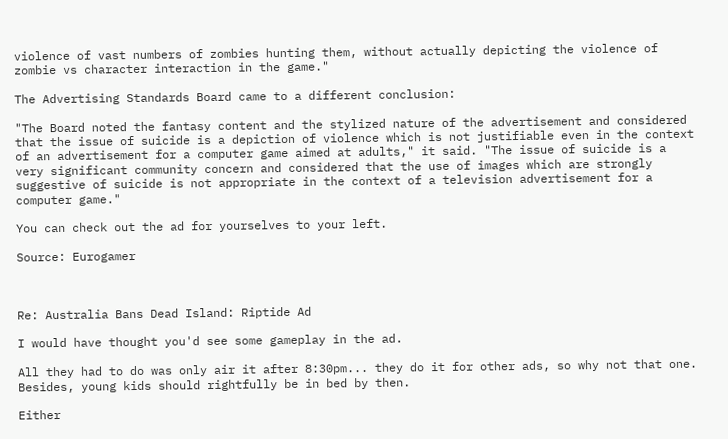violence of vast numbers of zombies hunting them, without actually depicting the violence of zombie vs character interaction in the game."

The Advertising Standards Board came to a different conclusion:

"The Board noted the fantasy content and the stylized nature of the advertisement and considered that the issue of suicide is a depiction of violence which is not justifiable even in the context of an advertisement for a computer game aimed at adults," it said. "The issue of suicide is a very significant community concern and considered that the use of images which are strongly suggestive of suicide is not appropriate in the context of a television advertisement for a computer game."

You can check out the ad for yourselves to your left.

Source: Eurogamer



Re: Australia Bans Dead Island: Riptide Ad

I would have thought you'd see some gameplay in the ad.

All they had to do was only air it after 8:30pm... they do it for other ads, so why not that one. Besides, young kids should rightfully be in bed by then.

Either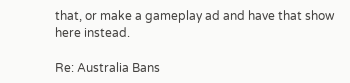that, or make a gameplay ad and have that show here instead.

Re: Australia Bans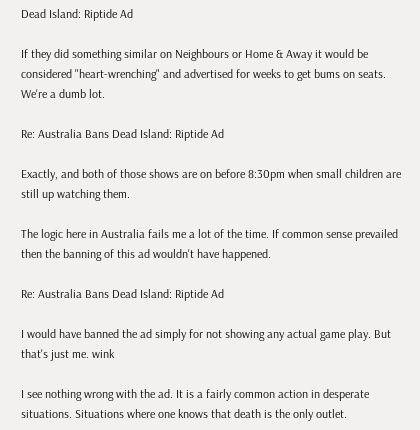Dead Island: Riptide Ad

If they did something similar on Neighbours or Home & Away it would be considered "heart-wrenching" and advertised for weeks to get bums on seats. We're a dumb lot.

Re: Australia Bans Dead Island: Riptide Ad

Exactly, and both of those shows are on before 8:30pm when small children are still up watching them.

The logic here in Australia fails me a lot of the time. If common sense prevailed then the banning of this ad wouldn't have happened.

Re: Australia Bans Dead Island: Riptide Ad

I would have banned the ad simply for not showing any actual game play. But that's just me. wink

I see nothing wrong with the ad. It is a fairly common action in desperate situations. Situations where one knows that death is the only outlet.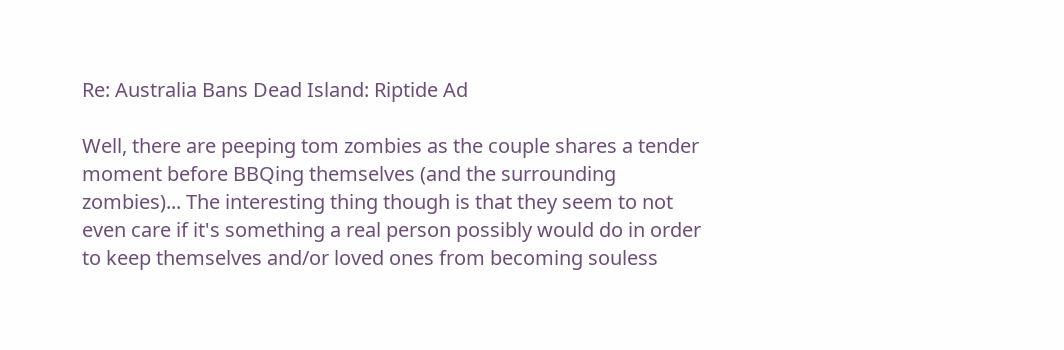Re: Australia Bans Dead Island: Riptide Ad

Well, there are peeping tom zombies as the couple shares a tender moment before BBQing themselves (and the surrounding zombies)... The interesting thing though is that they seem to not even care if it's something a real person possibly would do in order to keep themselves and/or loved ones from becoming souless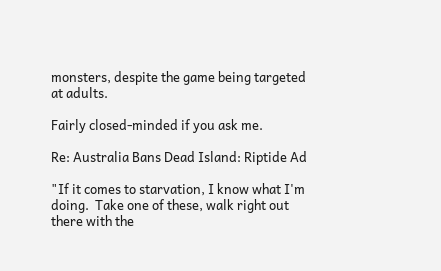monsters, despite the game being targeted at adults.

Fairly closed-minded if you ask me.

Re: Australia Bans Dead Island: Riptide Ad

"If it comes to starvation, I know what I'm doing.  Take one of these, walk right out there with the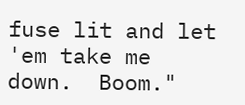fuse lit and let 'em take me down.  Boom."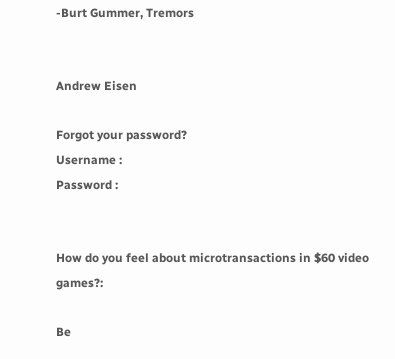-Burt Gummer, Tremors


Andrew Eisen

Forgot your password?
Username :
Password :


How do you feel about microtransactions in $60 video games?:

Be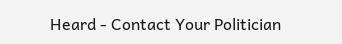Heard - Contact Your Politician